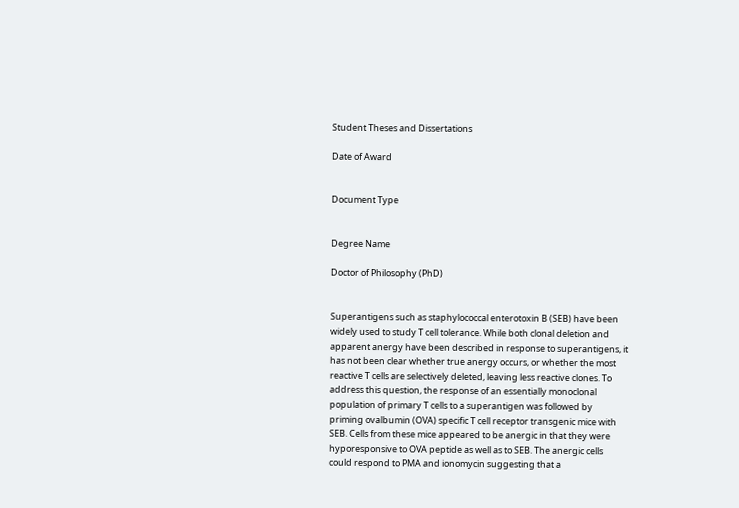Student Theses and Dissertations

Date of Award


Document Type


Degree Name

Doctor of Philosophy (PhD)


Superantigens such as staphylococcal enterotoxin B (SEB) have been widely used to study T cell tolerance. While both clonal deletion and apparent anergy have been described in response to superantigens, it has not been clear whether true anergy occurs, or whether the most reactive T cells are selectively deleted, leaving less reactive clones. To address this question, the response of an essentially monoclonal population of primary T cells to a superantigen was followed by priming ovalbumin (OVA) specific T cell receptor transgenic mice with SEB. Cells from these mice appeared to be anergic in that they were hyporesponsive to OVA peptide as well as to SEB. The anergic cells could respond to PMA and ionomycin suggesting that a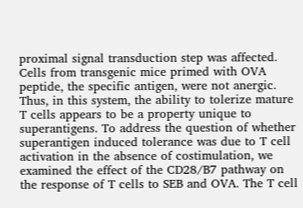proximal signal transduction step was affected. Cells from transgenic mice primed with OVA peptide, the specific antigen, were not anergic. Thus, in this system, the ability to tolerize mature T cells appears to be a property unique to superantigens. To address the question of whether superantigen induced tolerance was due to T cell activation in the absence of costimulation, we examined the effect of the CD28/B7 pathway on the response of T cells to SEB and OVA. The T cell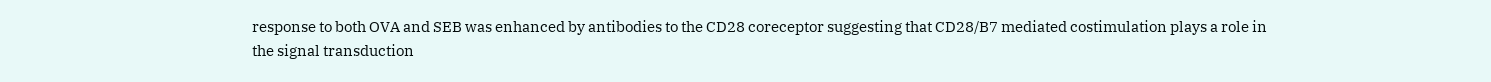response to both OVA and SEB was enhanced by antibodies to the CD28 coreceptor suggesting that CD28/B7 mediated costimulation plays a role in the signal transduction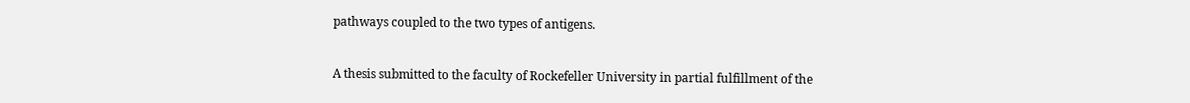pathways coupled to the two types of antigens.


A thesis submitted to the faculty of Rockefeller University in partial fulfillment of the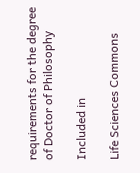requirements for the degree of Doctor of Philosophy

Included in

Life Sciences Commons